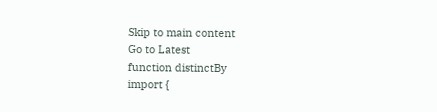Skip to main content
Go to Latest
function distinctBy
import {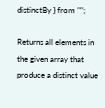distinctBy } from "";

Returns all elements in the given array that produce a distinct value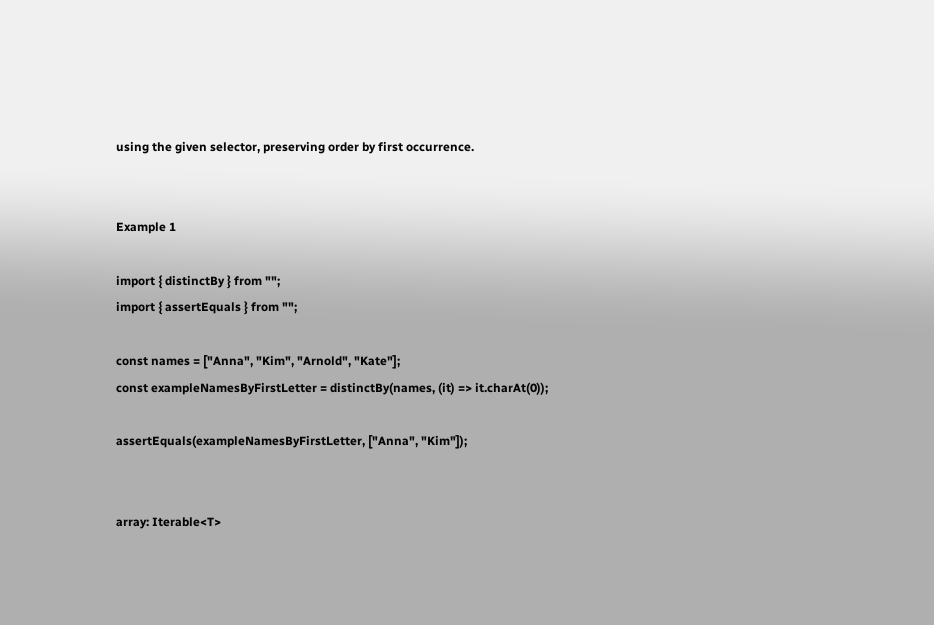using the given selector, preserving order by first occurrence.


Example 1

import { distinctBy } from "";
import { assertEquals } from "";

const names = ["Anna", "Kim", "Arnold", "Kate"];
const exampleNamesByFirstLetter = distinctBy(names, (it) => it.charAt(0));

assertEquals(exampleNamesByFirstLetter, ["Anna", "Kim"]);


array: Iterable<T>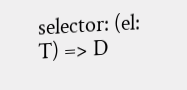selector: (el: T) => D